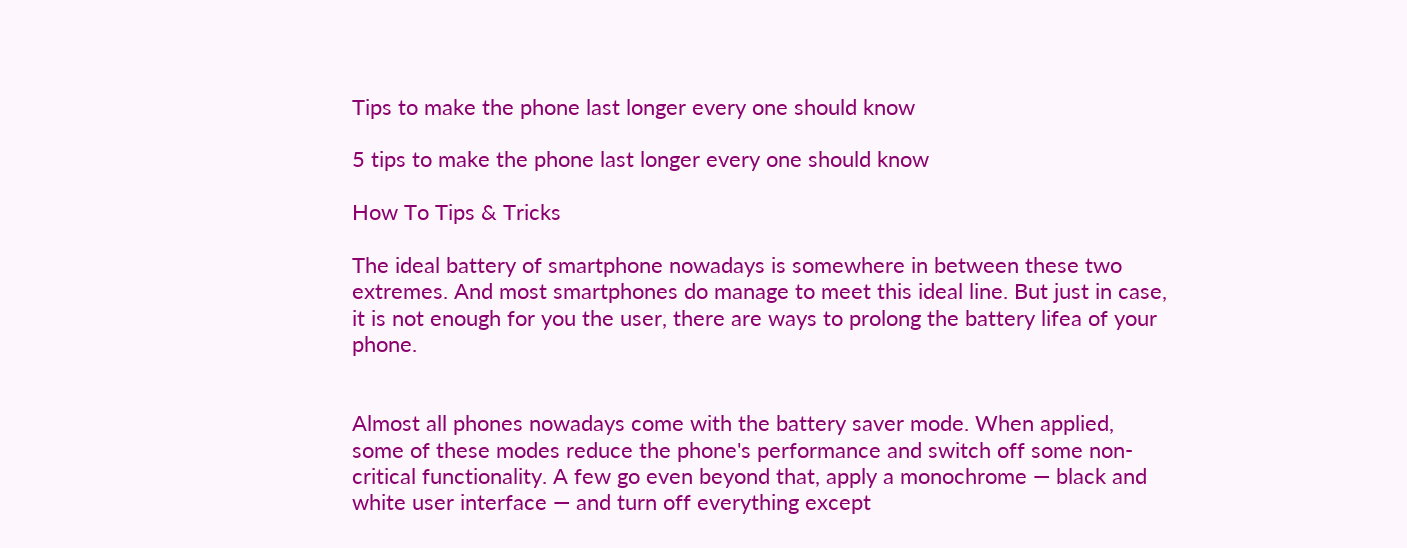Tips to make the phone last longer every one should know

5 tips to make the phone last longer every one should know

How To Tips & Tricks

The ideal battery of smartphone nowadays is somewhere in between these two extremes. And most smartphones do manage to meet this ideal line. But just in case, it is not enough for you the user, there are ways to prolong the battery lifea of your phone.


Almost all phones nowadays come with the battery saver mode. When applied, some of these modes reduce the phone's performance and switch off some non-critical functionality. A few go even beyond that, apply a monochrome — black and white user interface — and turn off everything except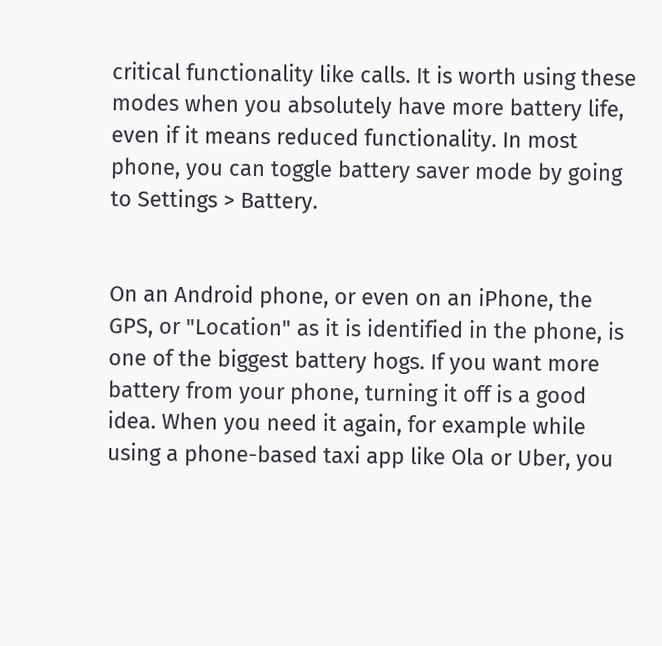critical functionality like calls. It is worth using these modes when you absolutely have more battery life, even if it means reduced functionality. In most phone, you can toggle battery saver mode by going to Settings > Battery.


On an Android phone, or even on an iPhone, the GPS, or "Location" as it is identified in the phone, is one of the biggest battery hogs. If you want more battery from your phone, turning it off is a good idea. When you need it again, for example while using a phone-based taxi app like Ola or Uber, you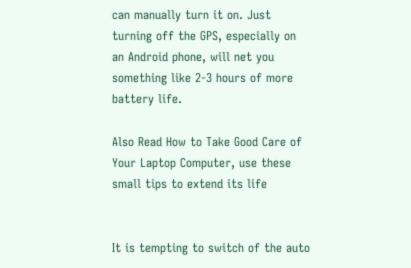can manually turn it on. Just turning off the GPS, especially on an Android phone, will net you something like 2-3 hours of more battery life.

Also Read How to Take Good Care of Your Laptop Computer, use these small tips to extend its life


It is tempting to switch of the auto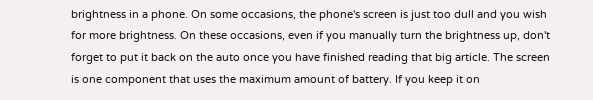brightness in a phone. On some occasions, the phone's screen is just too dull and you wish for more brightness. On these occasions, even if you manually turn the brightness up, don't forget to put it back on the auto once you have finished reading that big article. The screen is one component that uses the maximum amount of battery. If you keep it on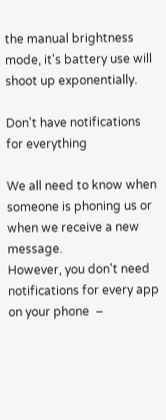the manual brightness mode, it's battery use will shoot up exponentially.

Don't have notifications for everything

We all need to know when someone is phoning us or when we receive a new message.
However, you don't need notifications for every app on your phone  –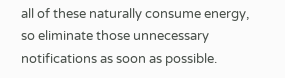all of these naturally consume energy, so eliminate those unnecessary notifications as soon as possible.